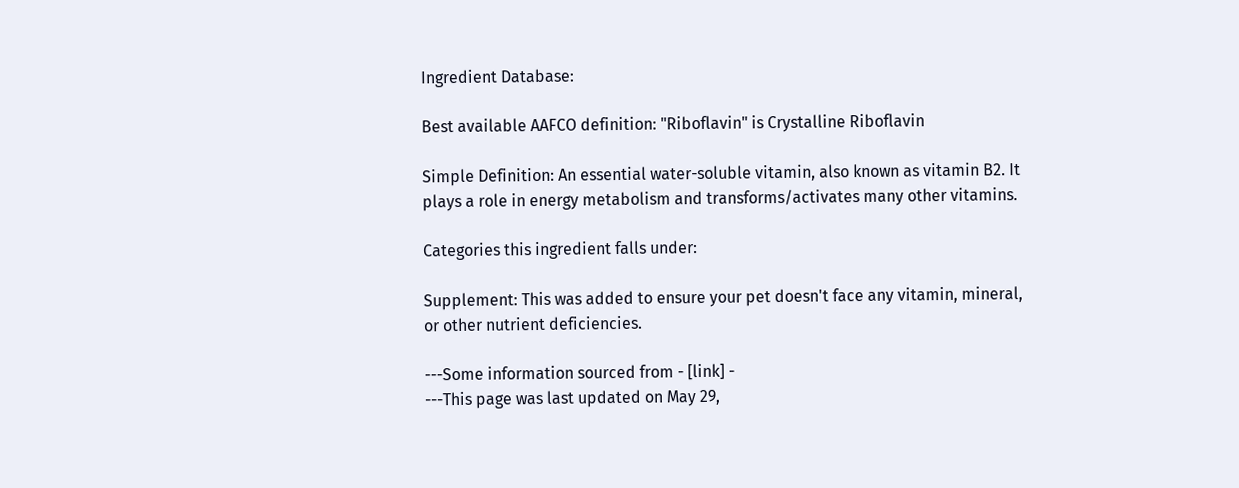Ingredient Database:

Best available AAFCO definition: "Riboflavin" is Crystalline Riboflavin

Simple Definition: An essential water-soluble vitamin, also known as vitamin B2. It plays a role in energy metabolism and transforms/activates many other vitamins.

Categories this ingredient falls under:

Supplement: This was added to ensure your pet doesn't face any vitamin, mineral, or other nutrient deficiencies.

---Some information sourced from - [link] -
---This page was last updated on May 29,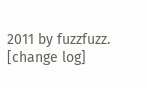2011 by fuzzfuzz. [change log]